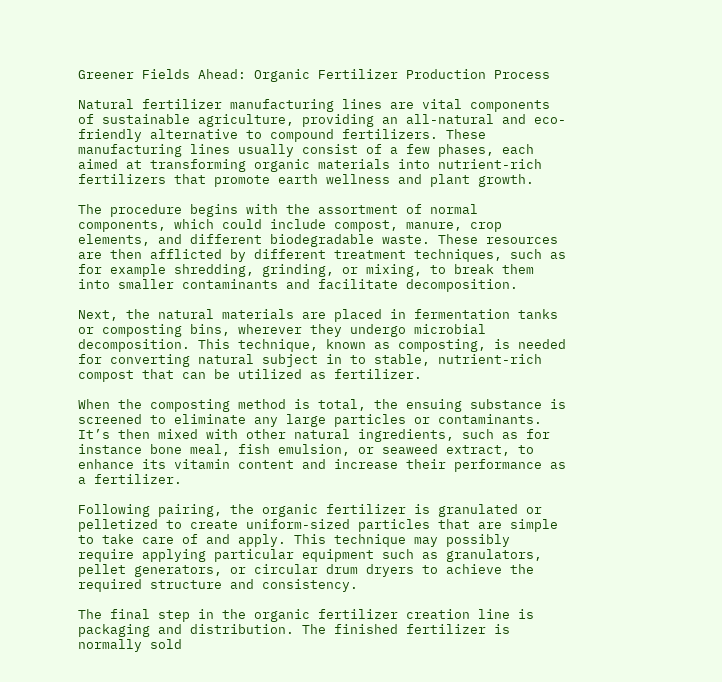Greener Fields Ahead: Organic Fertilizer Production Process

Natural fertilizer manufacturing lines are vital components of sustainable agriculture, providing an all-natural and eco-friendly alternative to compound fertilizers. These manufacturing lines usually consist of a few phases, each aimed at transforming organic materials into nutrient-rich fertilizers that promote earth wellness and plant growth.

The procedure begins with the assortment of normal components, which could include compost, manure, crop elements, and different biodegradable waste. These resources are then afflicted by different treatment techniques, such as for example shredding, grinding, or mixing, to break them into smaller contaminants and facilitate decomposition.

Next, the natural materials are placed in fermentation tanks or composting bins, wherever they undergo microbial decomposition. This technique, known as composting, is needed for converting natural subject in to stable, nutrient-rich compost that can be utilized as fertilizer.

When the composting method is total, the ensuing substance is screened to eliminate any large particles or contaminants. It’s then mixed with other natural ingredients, such as for instance bone meal, fish emulsion, or seaweed extract, to enhance its vitamin content and increase their performance as a fertilizer.

Following pairing, the organic fertilizer is granulated or pelletized to create uniform-sized particles that are simple to take care of and apply. This technique may possibly require applying particular equipment such as granulators, pellet generators, or circular drum dryers to achieve the required structure and consistency.

The final step in the organic fertilizer creation line is packaging and distribution. The finished fertilizer is normally sold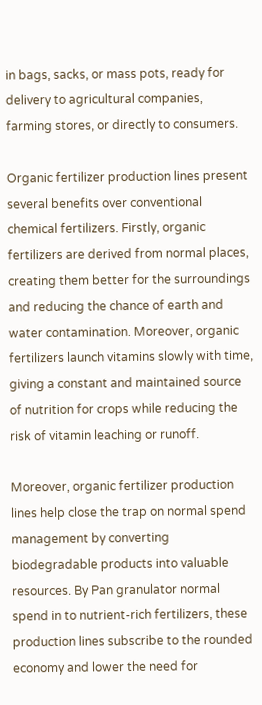in bags, sacks, or mass pots, ready for delivery to agricultural companies, farming stores, or directly to consumers.

Organic fertilizer production lines present several benefits over conventional chemical fertilizers. Firstly, organic fertilizers are derived from normal places, creating them better for the surroundings and reducing the chance of earth and water contamination. Moreover, organic fertilizers launch vitamins slowly with time, giving a constant and maintained source of nutrition for crops while reducing the risk of vitamin leaching or runoff.

Moreover, organic fertilizer production lines help close the trap on normal spend management by converting biodegradable products into valuable resources. By Pan granulator normal spend in to nutrient-rich fertilizers, these production lines subscribe to the rounded economy and lower the need for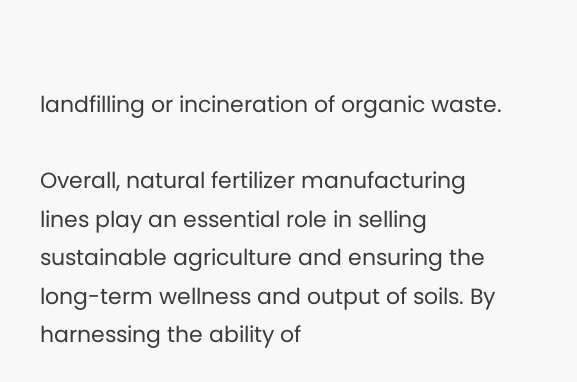landfilling or incineration of organic waste.

Overall, natural fertilizer manufacturing lines play an essential role in selling sustainable agriculture and ensuring the long-term wellness and output of soils. By harnessing the ability of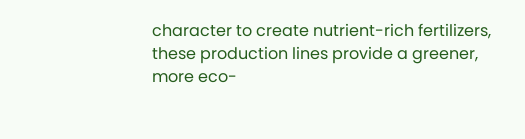character to create nutrient-rich fertilizers, these production lines provide a greener, more eco-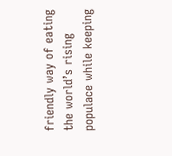friendly way of eating the world’s rising populace while keeping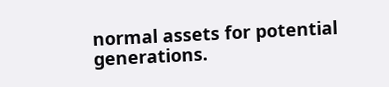normal assets for potential generations.